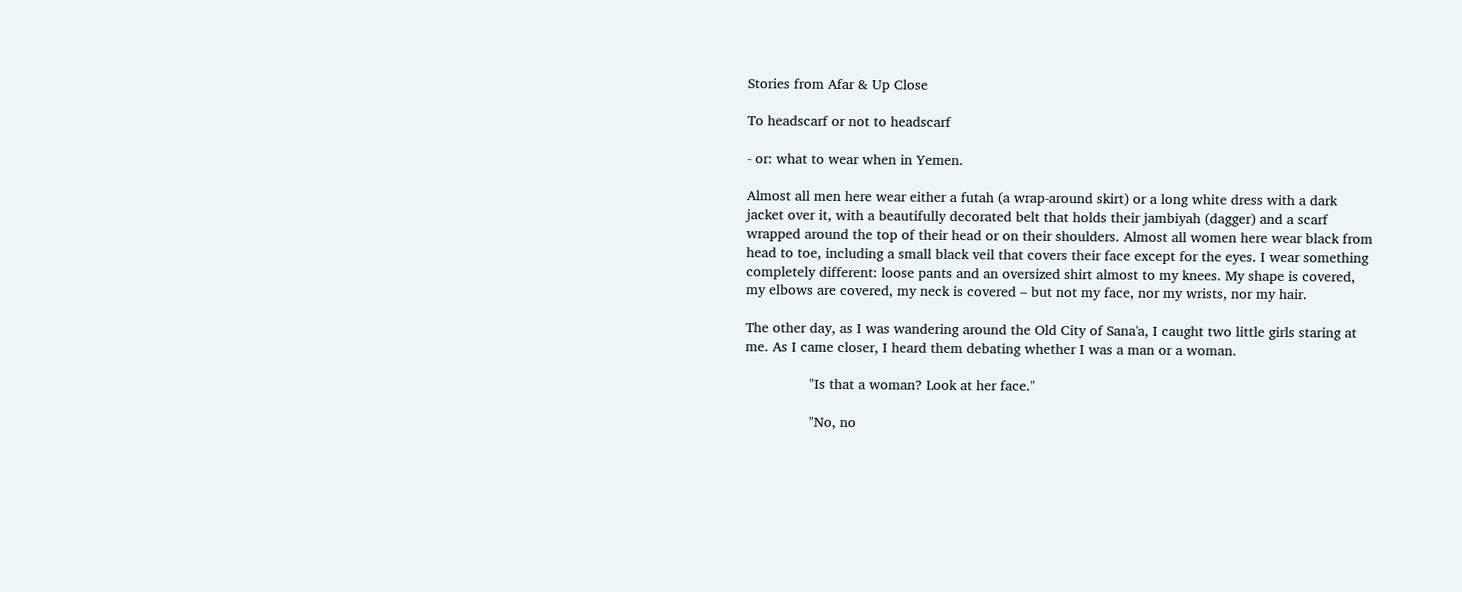Stories from Afar & Up Close

To headscarf or not to headscarf

- or: what to wear when in Yemen.

Almost all men here wear either a futah (a wrap-around skirt) or a long white dress with a dark jacket over it, with a beautifully decorated belt that holds their jambiyah (dagger) and a scarf wrapped around the top of their head or on their shoulders. Almost all women here wear black from head to toe, including a small black veil that covers their face except for the eyes. I wear something completely different: loose pants and an oversized shirt almost to my knees. My shape is covered, my elbows are covered, my neck is covered – but not my face, nor my wrists, nor my hair.

The other day, as I was wandering around the Old City of Sana'a, I caught two little girls staring at me. As I came closer, I heard them debating whether I was a man or a woman.

                "Is that a woman? Look at her face."

                "No, no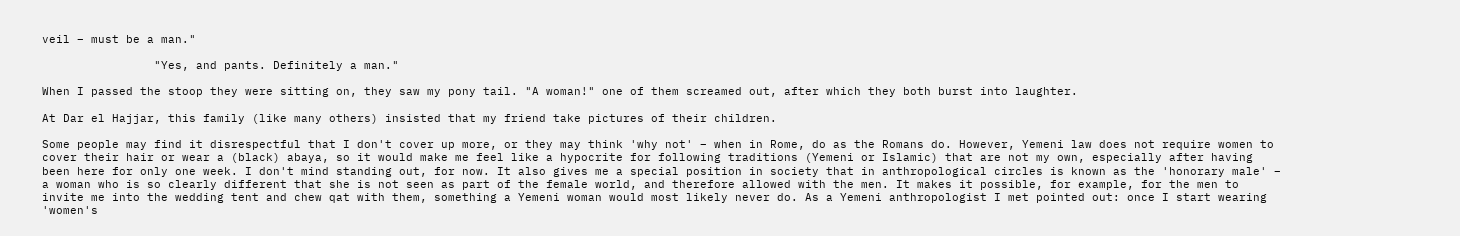veil – must be a man."

                "Yes, and pants. Definitely a man."

When I passed the stoop they were sitting on, they saw my pony tail. "A woman!" one of them screamed out, after which they both burst into laughter.

At Dar el Hajjar, this family (like many others) insisted that my friend take pictures of their children.

Some people may find it disrespectful that I don't cover up more, or they may think 'why not' – when in Rome, do as the Romans do. However, Yemeni law does not require women to cover their hair or wear a (black) abaya, so it would make me feel like a hypocrite for following traditions (Yemeni or Islamic) that are not my own, especially after having been here for only one week. I don't mind standing out, for now. It also gives me a special position in society that in anthropological circles is known as the 'honorary male' – a woman who is so clearly different that she is not seen as part of the female world, and therefore allowed with the men. It makes it possible, for example, for the men to invite me into the wedding tent and chew qat with them, something a Yemeni woman would most likely never do. As a Yemeni anthropologist I met pointed out: once I start wearing 'women's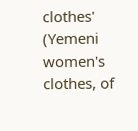clothes' (Yemeni women's clothes, of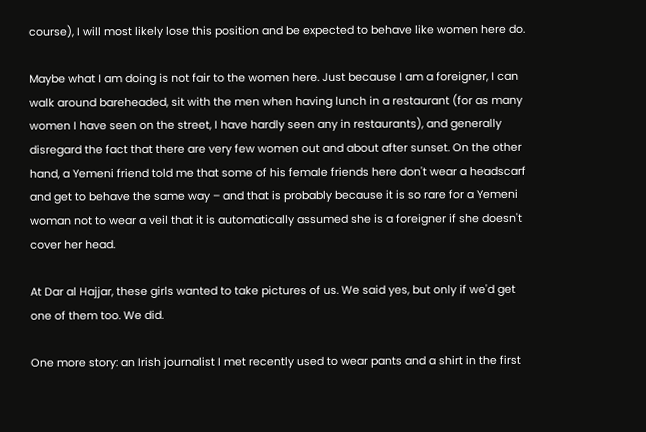course), I will most likely lose this position and be expected to behave like women here do.

Maybe what I am doing is not fair to the women here. Just because I am a foreigner, I can walk around bareheaded, sit with the men when having lunch in a restaurant (for as many women I have seen on the street, I have hardly seen any in restaurants), and generally disregard the fact that there are very few women out and about after sunset. On the other hand, a Yemeni friend told me that some of his female friends here don't wear a headscarf and get to behave the same way – and that is probably because it is so rare for a Yemeni woman not to wear a veil that it is automatically assumed she is a foreigner if she doesn't cover her head.

At Dar al Hajjar, these girls wanted to take pictures of us. We said yes, but only if we'd get one of them too. We did.

One more story: an Irish journalist I met recently used to wear pants and a shirt in the first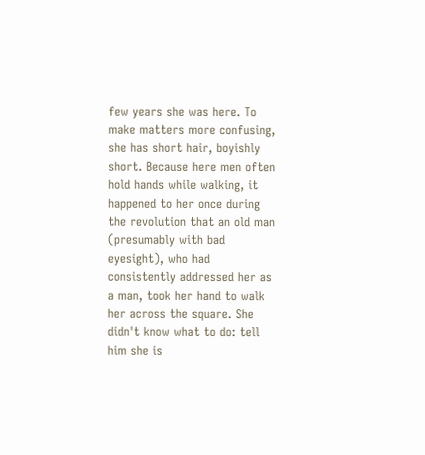few years she was here. To make matters more confusing, she has short hair, boyishly short. Because here men often hold hands while walking, it happened to her once during the revolution that an old man (presumably with bad eyesight), who had consistently addressed her as a man, took her hand to walk her across the square. She didn't know what to do: tell him she is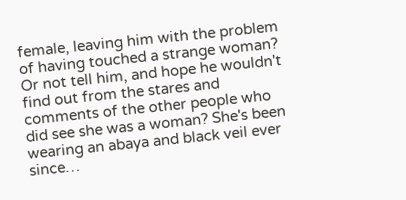female, leaving him with the problem of having touched a strange woman? Or not tell him, and hope he wouldn't find out from the stares and comments of the other people who did see she was a woman? She's been wearing an abaya and black veil ever since…